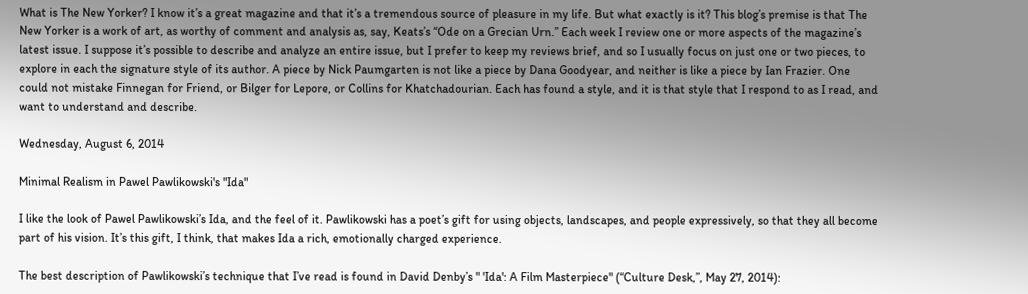What is The New Yorker? I know it’s a great magazine and that it’s a tremendous source of pleasure in my life. But what exactly is it? This blog’s premise is that The New Yorker is a work of art, as worthy of comment and analysis as, say, Keats’s “Ode on a Grecian Urn.” Each week I review one or more aspects of the magazine’s latest issue. I suppose it’s possible to describe and analyze an entire issue, but I prefer to keep my reviews brief, and so I usually focus on just one or two pieces, to explore in each the signature style of its author. A piece by Nick Paumgarten is not like a piece by Dana Goodyear, and neither is like a piece by Ian Frazier. One could not mistake Finnegan for Friend, or Bilger for Lepore, or Collins for Khatchadourian. Each has found a style, and it is that style that I respond to as I read, and want to understand and describe.

Wednesday, August 6, 2014

Minimal Realism in Pawel Pawlikowski's "Ida"

I like the look of Pawel Pawlikowski’s Ida, and the feel of it. Pawlikowski has a poet’s gift for using objects, landscapes, and people expressively, so that they all become part of his vision. It’s this gift, I think, that makes Ida a rich, emotionally charged experience.

The best description of Pawlikowski’s technique that I’ve read is found in David Denby’s " 'Ida': A Film Masterpiece" (“Culture Desk,”, May 27, 2014):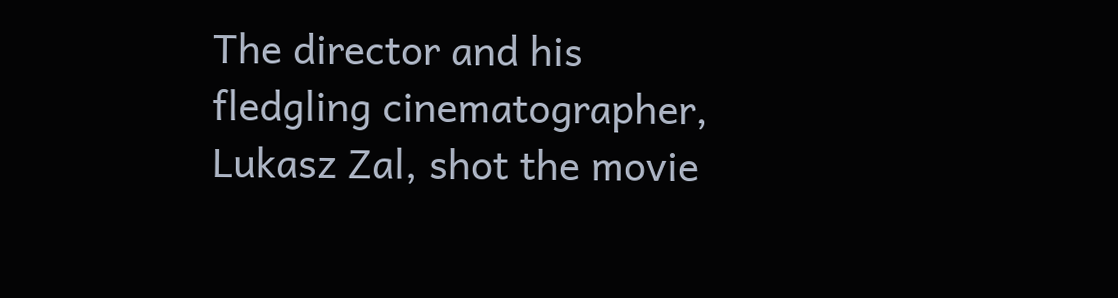The director and his fledgling cinematographer, Lukasz Zal, shot the movie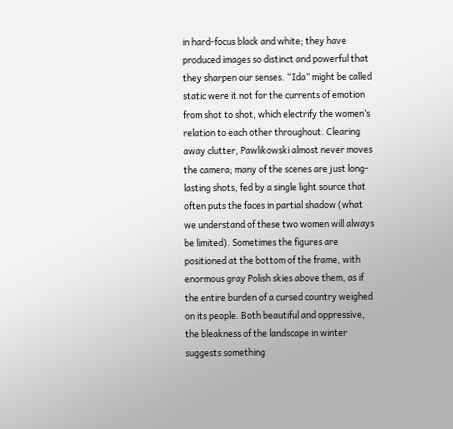in hard-focus black and white; they have produced images so distinct and powerful that they sharpen our senses. “Ida” might be called static were it not for the currents of emotion from shot to shot, which electrify the women’s relation to each other throughout. Clearing away clutter, Pawlikowski almost never moves the camera; many of the scenes are just long-lasting shots, fed by a single light source that often puts the faces in partial shadow (what we understand of these two women will always be limited). Sometimes the figures are positioned at the bottom of the frame, with enormous gray Polish skies above them, as if the entire burden of a cursed country weighed on its people. Both beautiful and oppressive, the bleakness of the landscape in winter suggests something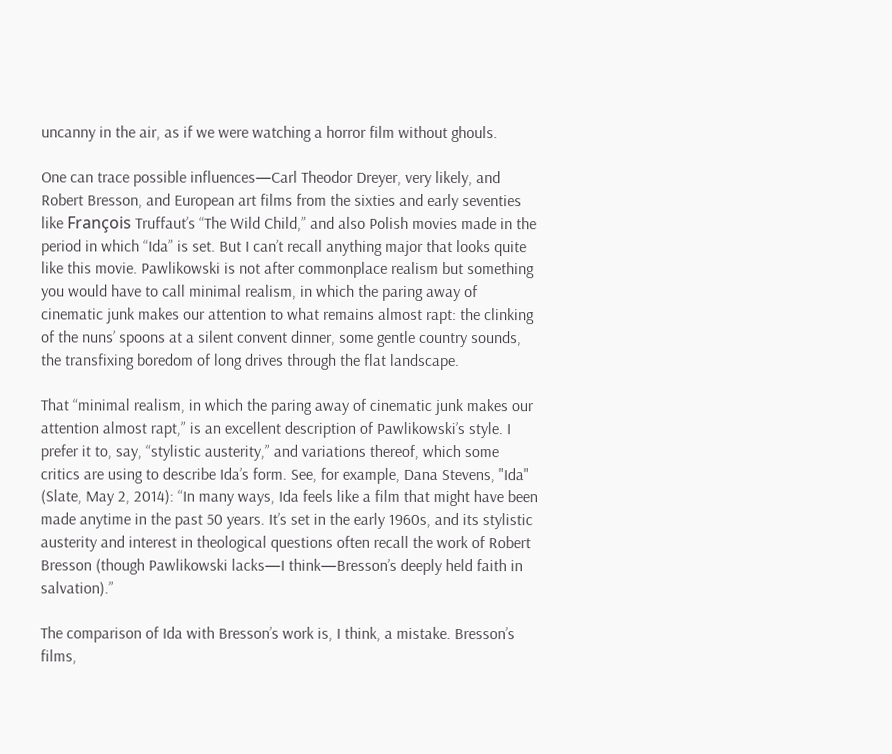uncanny in the air, as if we were watching a horror film without ghouls.

One can trace possible influences—Carl Theodor Dreyer, very likely, and Robert Bresson, and European art films from the sixties and early seventies like François Truffaut’s “The Wild Child,” and also Polish movies made in the period in which “Ida” is set. But I can’t recall anything major that looks quite like this movie. Pawlikowski is not after commonplace realism but something you would have to call minimal realism, in which the paring away of cinematic junk makes our attention to what remains almost rapt: the clinking of the nuns’ spoons at a silent convent dinner, some gentle country sounds, the transfixing boredom of long drives through the flat landscape.

That “minimal realism, in which the paring away of cinematic junk makes our attention almost rapt,” is an excellent description of Pawlikowski’s style. I prefer it to, say, “stylistic austerity,” and variations thereof, which some critics are using to describe Ida’s form. See, for example, Dana Stevens, "Ida" (Slate, May 2, 2014): “In many ways, Ida feels like a film that might have been made anytime in the past 50 years. It’s set in the early 1960s, and its stylistic austerity and interest in theological questions often recall the work of Robert Bresson (though Pawlikowski lacks—I think—Bresson’s deeply held faith in salvation).”

The comparison of Ida with Bresson’s work is, I think, a mistake. Bresson’s films,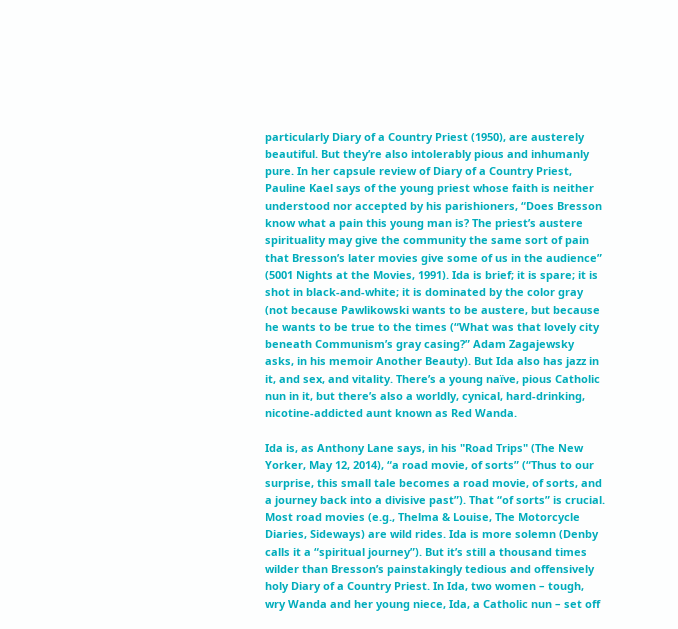particularly Diary of a Country Priest (1950), are austerely beautiful. But they’re also intolerably pious and inhumanly pure. In her capsule review of Diary of a Country Priest, Pauline Kael says of the young priest whose faith is neither understood nor accepted by his parishioners, “Does Bresson know what a pain this young man is? The priest’s austere spirituality may give the community the same sort of pain that Bresson’s later movies give some of us in the audience” (5001 Nights at the Movies, 1991). Ida is brief; it is spare; it is shot in black-and-white; it is dominated by the color gray (not because Pawlikowski wants to be austere, but because he wants to be true to the times (“What was that lovely city beneath Communism’s gray casing?” Adam Zagajewsky asks, in his memoir Another Beauty). But Ida also has jazz in it, and sex, and vitality. There’s a young naïve, pious Catholic nun in it, but there’s also a worldly, cynical, hard-drinking, nicotine-addicted aunt known as Red Wanda.

Ida is, as Anthony Lane says, in his "Road Trips" (The New Yorker, May 12, 2014), “a road movie, of sorts” (“Thus to our surprise, this small tale becomes a road movie, of sorts, and a journey back into a divisive past”). That “of sorts” is crucial. Most road movies (e.g., Thelma & Louise, The Motorcycle Diaries, Sideways) are wild rides. Ida is more solemn (Denby calls it a “spiritual journey”). But it’s still a thousand times wilder than Bresson’s painstakingly tedious and offensively holy Diary of a Country Priest. In Ida, two women – tough, wry Wanda and her young niece, Ida, a Catholic nun – set off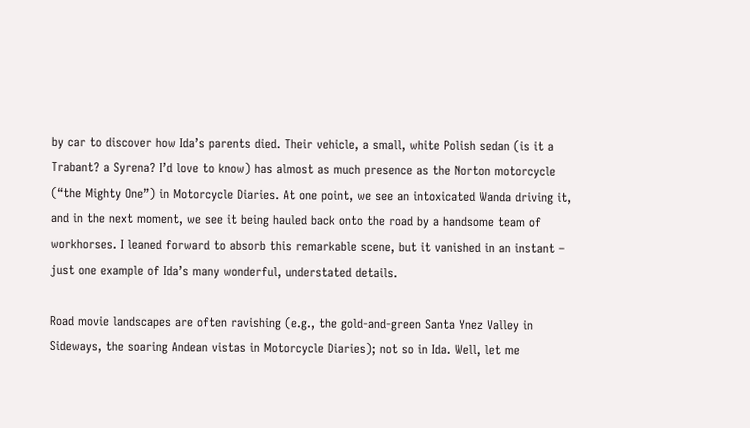by car to discover how Ida’s parents died. Their vehicle, a small, white Polish sedan (is it a Trabant? a Syrena? I’d love to know) has almost as much presence as the Norton motorcycle (“the Mighty One”) in Motorcycle Diaries. At one point, we see an intoxicated Wanda driving it, and in the next moment, we see it being hauled back onto the road by a handsome team of workhorses. I leaned forward to absorb this remarkable scene, but it vanished in an instant – just one example of Ida’s many wonderful, understated details.

Road movie landscapes are often ravishing (e.g., the gold-and-green Santa Ynez Valley in Sideways, the soaring Andean vistas in Motorcycle Diaries); not so in Ida. Well, let me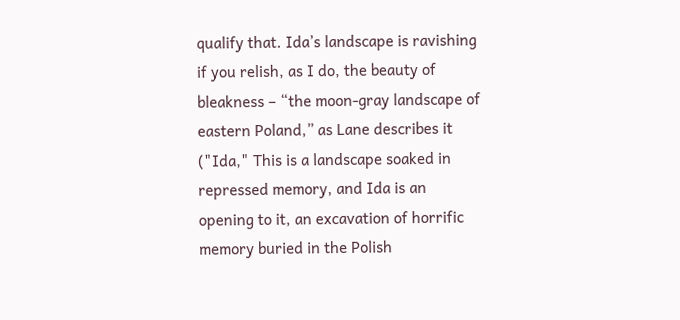qualify that. Ida’s landscape is ravishing if you relish, as I do, the beauty of bleakness – “the moon-gray landscape of eastern Poland,” as Lane describes it ("Ida," This is a landscape soaked in repressed memory, and Ida is an opening to it, an excavation of horrific memory buried in the Polish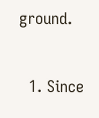ground.


  1. Since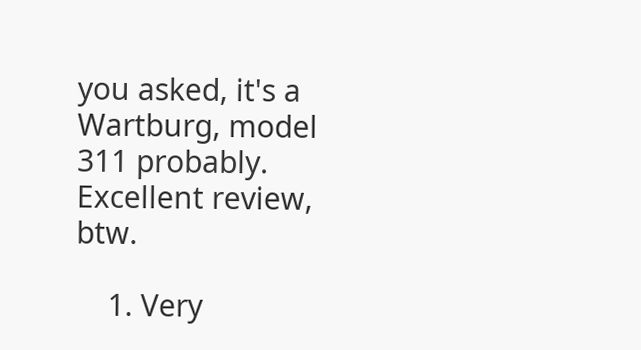you asked, it's a Wartburg, model 311 probably. Excellent review, btw.

    1. Very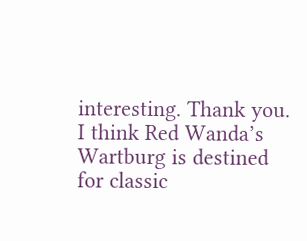interesting. Thank you. I think Red Wanda’s Wartburg is destined for classic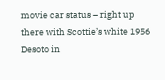movie car status – right up there with Scottie’s white 1956 Desoto in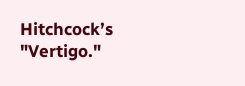Hitchcock’s "Vertigo."